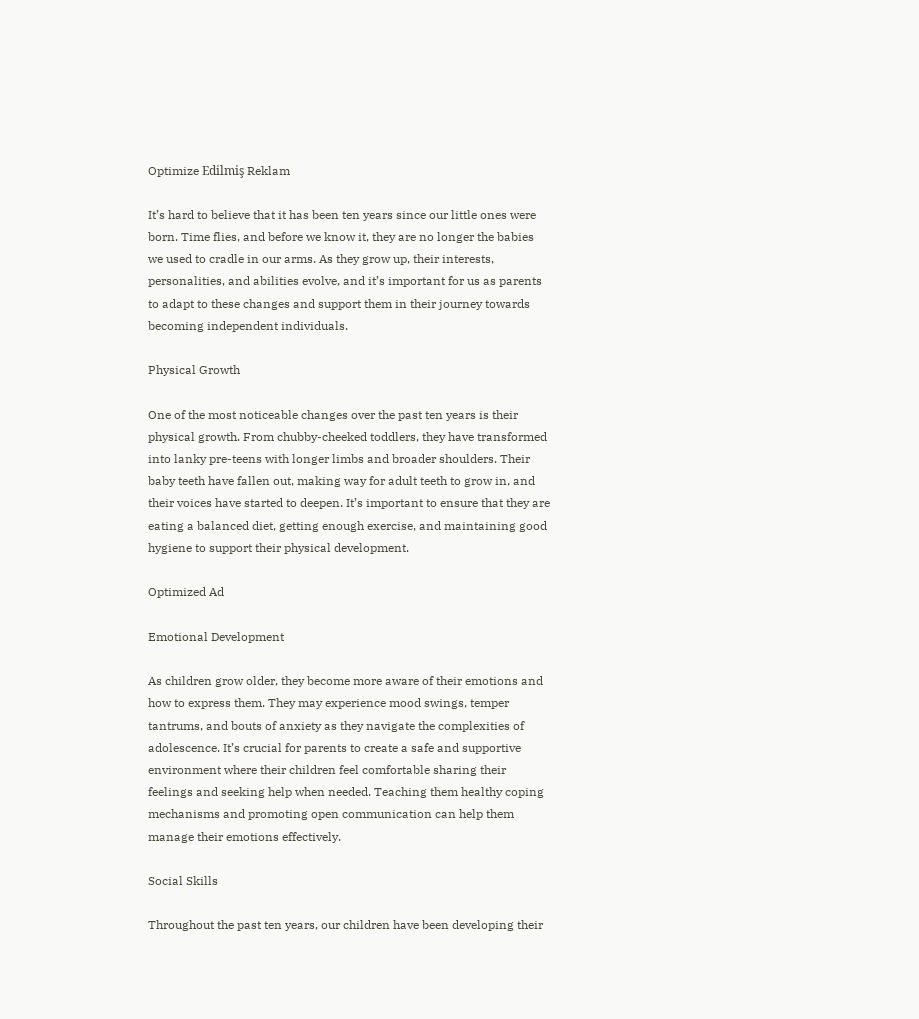Optimize Edilmiş Reklam

It’s hard to believe that it has been ten years since our little ones were born. Time flies, and before we know it, they are no longer the babies we used to cradle in our arms. As they grow up, their interests, personalities, and abilities evolve, and it’s important for us as parents to adapt to these changes and support them in their journey towards becoming independent individuals.

Physical Growth

One of the most noticeable changes over the past ten years is their physical growth. From chubby-cheeked toddlers, they have transformed into lanky pre-teens with longer limbs and broader shoulders. Their baby teeth have fallen out, making way for adult teeth to grow in, and their voices have started to deepen. It’s important to ensure that they are eating a balanced diet, getting enough exercise, and maintaining good hygiene to support their physical development.

Optimized Ad

Emotional Development

As children grow older, they become more aware of their emotions and how to express them. They may experience mood swings, temper tantrums, and bouts of anxiety as they navigate the complexities of adolescence. It’s crucial for parents to create a safe and supportive environment where their children feel comfortable sharing their feelings and seeking help when needed. Teaching them healthy coping mechanisms and promoting open communication can help them manage their emotions effectively.

Social Skills

Throughout the past ten years, our children have been developing their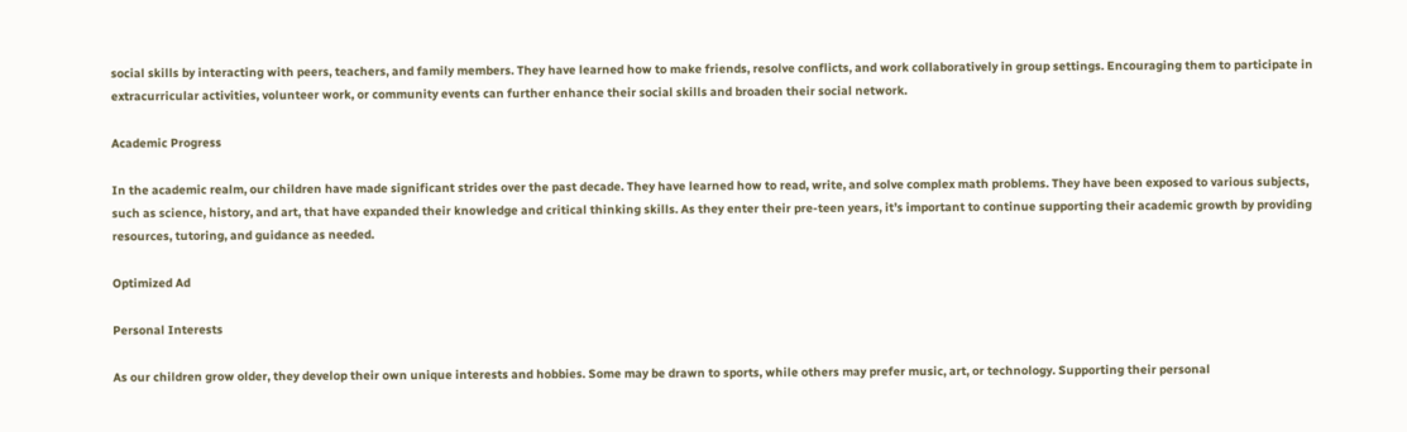social skills by interacting with peers, teachers, and family members. They have learned how to make friends, resolve conflicts, and work collaboratively in group settings. Encouraging them to participate in extracurricular activities, volunteer work, or community events can further enhance their social skills and broaden their social network.

Academic Progress

In the academic realm, our children have made significant strides over the past decade. They have learned how to read, write, and solve complex math problems. They have been exposed to various subjects, such as science, history, and art, that have expanded their knowledge and critical thinking skills. As they enter their pre-teen years, it’s important to continue supporting their academic growth by providing resources, tutoring, and guidance as needed.

Optimized Ad

Personal Interests

As our children grow older, they develop their own unique interests and hobbies. Some may be drawn to sports, while others may prefer music, art, or technology. Supporting their personal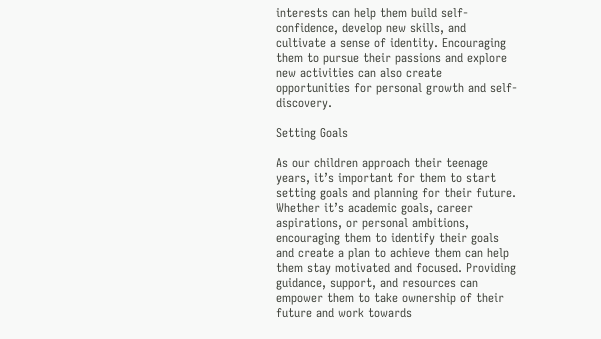interests can help them build self-confidence, develop new skills, and cultivate a sense of identity. Encouraging them to pursue their passions and explore new activities can also create opportunities for personal growth and self-discovery.

Setting Goals

As our children approach their teenage years, it’s important for them to start setting goals and planning for their future. Whether it’s academic goals, career aspirations, or personal ambitions, encouraging them to identify their goals and create a plan to achieve them can help them stay motivated and focused. Providing guidance, support, and resources can empower them to take ownership of their future and work towards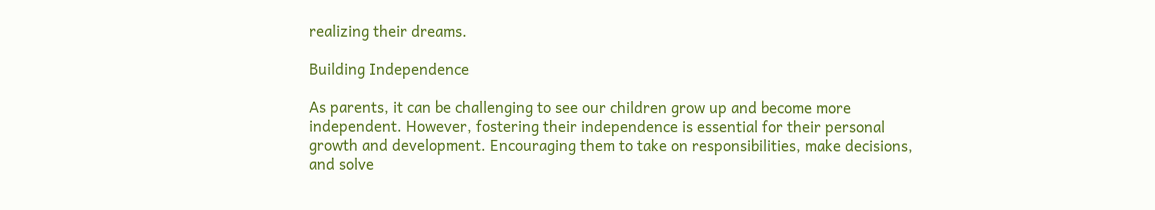realizing their dreams.

Building Independence

As parents, it can be challenging to see our children grow up and become more independent. However, fostering their independence is essential for their personal growth and development. Encouraging them to take on responsibilities, make decisions, and solve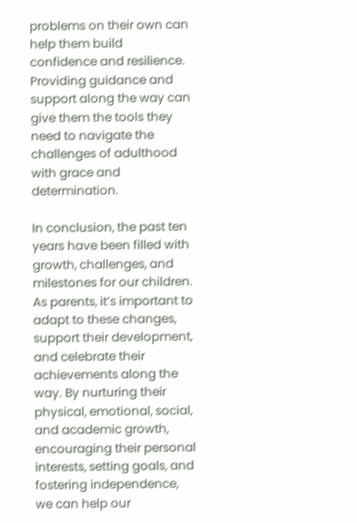problems on their own can help them build confidence and resilience. Providing guidance and support along the way can give them the tools they need to navigate the challenges of adulthood with grace and determination.

In conclusion, the past ten years have been filled with growth, challenges, and milestones for our children. As parents, it’s important to adapt to these changes, support their development, and celebrate their achievements along the way. By nurturing their physical, emotional, social, and academic growth, encouraging their personal interests, setting goals, and fostering independence, we can help our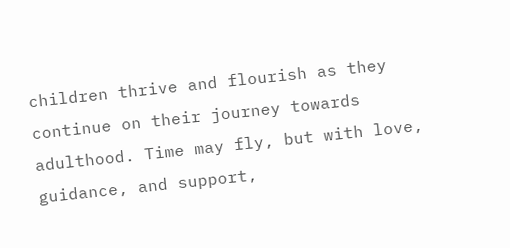children thrive and flourish as they continue on their journey towards adulthood. Time may fly, but with love, guidance, and support,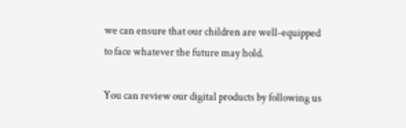we can ensure that our children are well-equipped to face whatever the future may hold.

You can review our digital products by following us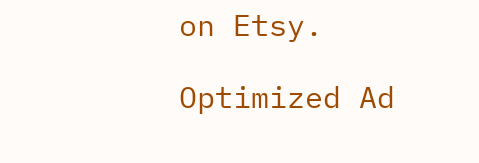on Etsy.

Optimized Ad